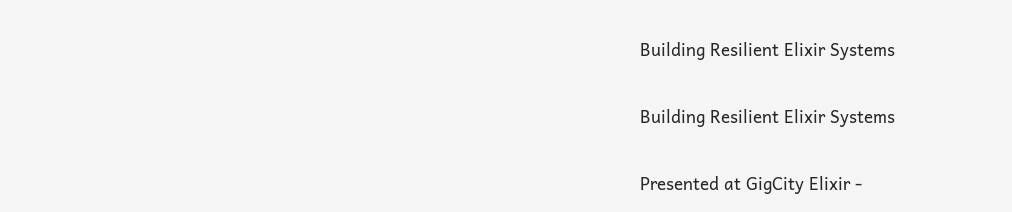Building Resilient Elixir Systems

Building Resilient Elixir Systems

Presented at GigCity Elixir -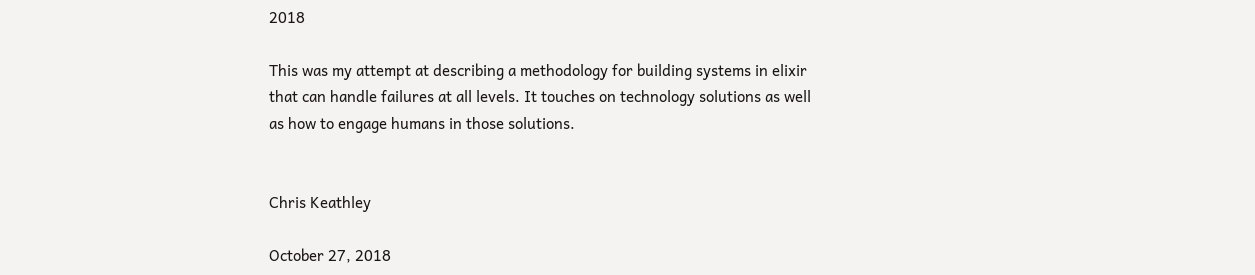2018

This was my attempt at describing a methodology for building systems in elixir that can handle failures at all levels. It touches on technology solutions as well as how to engage humans in those solutions.


Chris Keathley

October 27, 2018